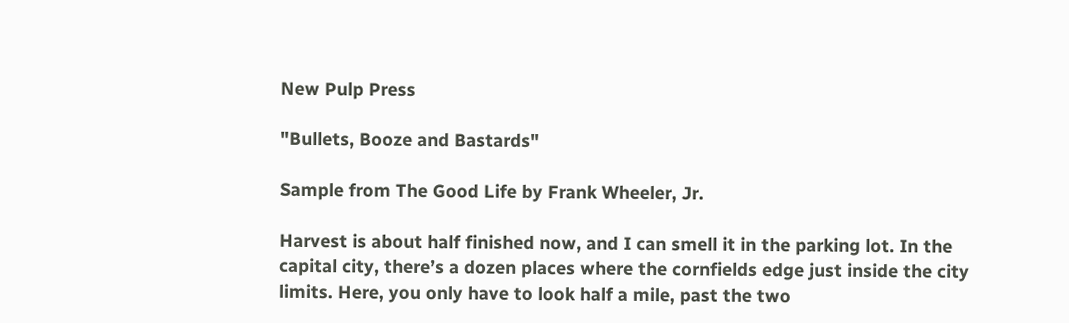New Pulp Press

"Bullets, Booze and Bastards"

Sample from The Good Life by Frank Wheeler, Jr.

Harvest is about half finished now, and I can smell it in the parking lot. In the capital city, there’s a dozen places where the cornfields edge just inside the city limits. Here, you only have to look half a mile, past the two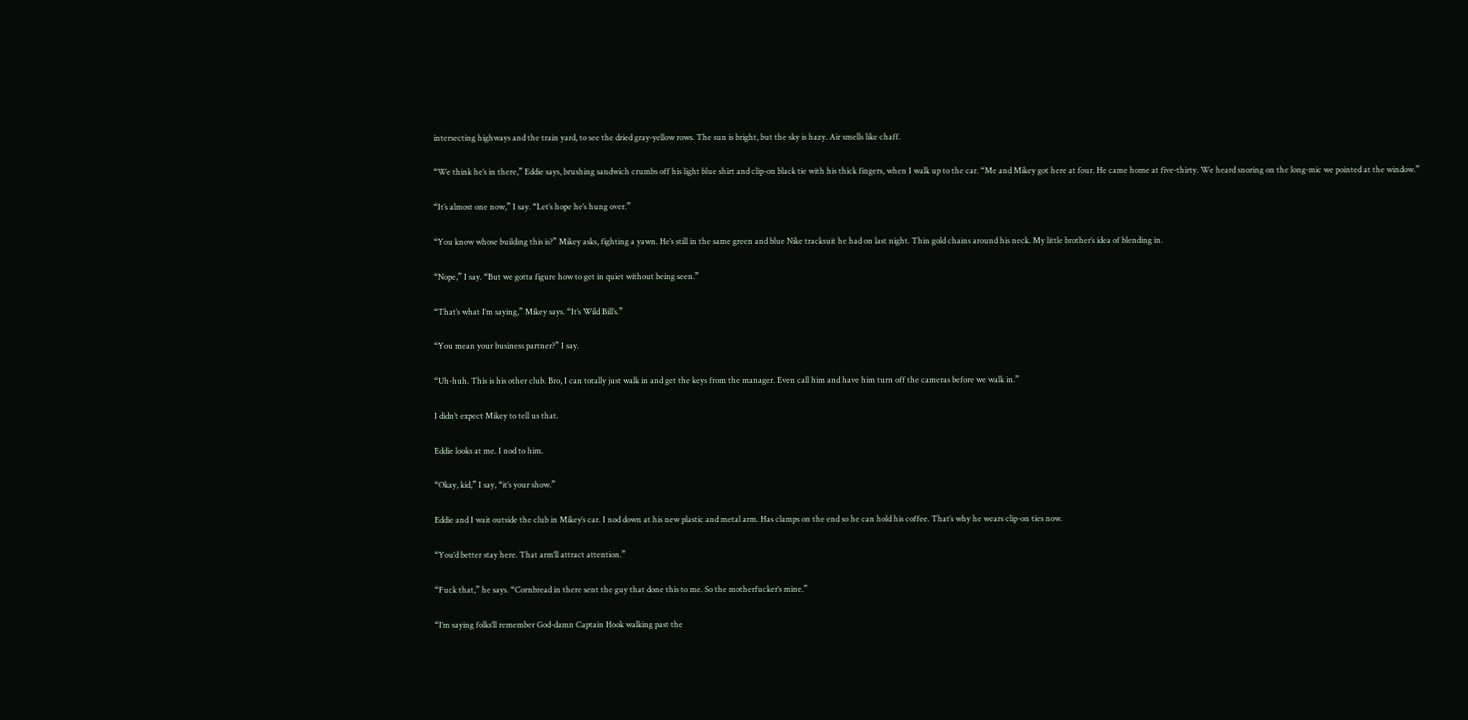intersecting highways and the train yard, to see the dried gray-yellow rows. The sun is bright, but the sky is hazy. Air smells like chaff.

“We think he’s in there,” Eddie says, brushing sandwich crumbs off his light blue shirt and clip-on black tie with his thick fingers, when I walk up to the car. “Me and Mikey got here at four. He came home at five-thirty. We heard snoring on the long-mic we pointed at the window.”

“It’s almost one now,” I say. “Let’s hope he’s hung over.”

“You know whose building this is?” Mikey asks, fighting a yawn. He’s still in the same green and blue Nike tracksuit he had on last night. Thin gold chains around his neck. My little brother’s idea of blending in.

“Nope,” I say. “But we gotta figure how to get in quiet without being seen.”

“That’s what I’m saying,” Mikey says. “It’s Wild Bill’s.”

“You mean your business partner?” I say.

“Uh-huh. This is his other club. Bro, I can totally just walk in and get the keys from the manager. Even call him and have him turn off the cameras before we walk in.”

I didn’t expect Mikey to tell us that.

Eddie looks at me. I nod to him.

“Okay, kid,” I say, “it’s your show.”

Eddie and I wait outside the club in Mikey’s car. I nod down at his new plastic and metal arm. Has clamps on the end so he can hold his coffee. That’s why he wears clip-on ties now.

“You’d better stay here. That arm’ll attract attention.”

“Fuck that,” he says. “Cornbread in there sent the guy that done this to me. So the motherfucker’s mine.”

“I’m saying folks’ll remember God-damn Captain Hook walking past the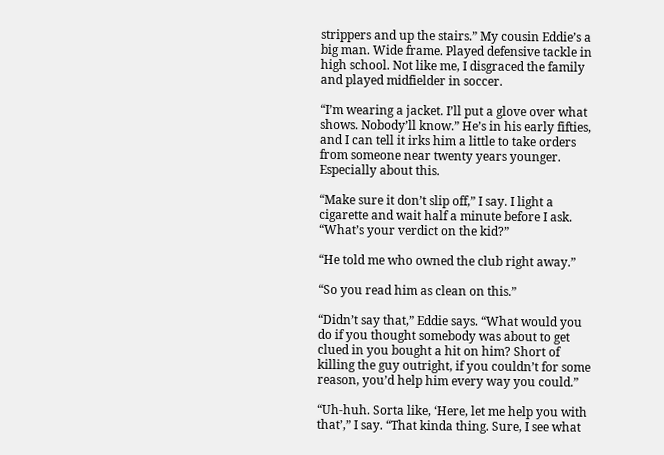strippers and up the stairs.” My cousin Eddie’s a big man. Wide frame. Played defensive tackle in high school. Not like me, I disgraced the family and played midfielder in soccer.

“I’m wearing a jacket. I’ll put a glove over what shows. Nobody’ll know.” He’s in his early fifties, and I can tell it irks him a little to take orders from someone near twenty years younger. Especially about this.

“Make sure it don’t slip off,” I say. I light a cigarette and wait half a minute before I ask. “What’s your verdict on the kid?”

“He told me who owned the club right away.”

“So you read him as clean on this.”

“Didn’t say that,” Eddie says. “What would you do if you thought somebody was about to get clued in you bought a hit on him? Short of killing the guy outright, if you couldn’t for some reason, you’d help him every way you could.”

“Uh-huh. Sorta like, ‘Here, let me help you with that’,” I say. “That kinda thing. Sure, I see what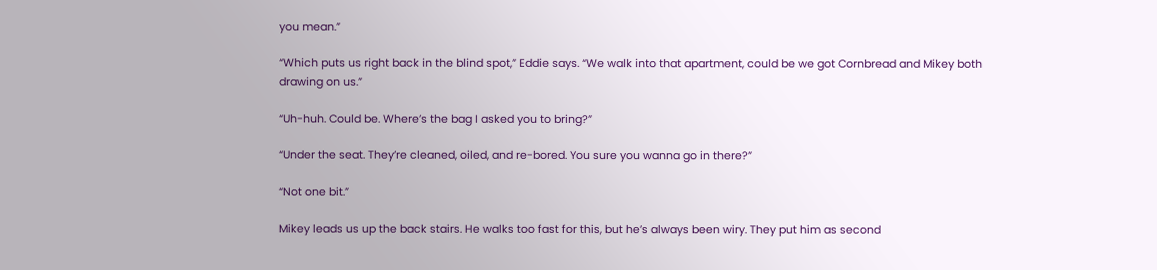you mean.”

“Which puts us right back in the blind spot,” Eddie says. “We walk into that apartment, could be we got Cornbread and Mikey both drawing on us.”

“Uh-huh. Could be. Where’s the bag I asked you to bring?”

“Under the seat. They’re cleaned, oiled, and re-bored. You sure you wanna go in there?”

“Not one bit.”

Mikey leads us up the back stairs. He walks too fast for this, but he’s always been wiry. They put him as second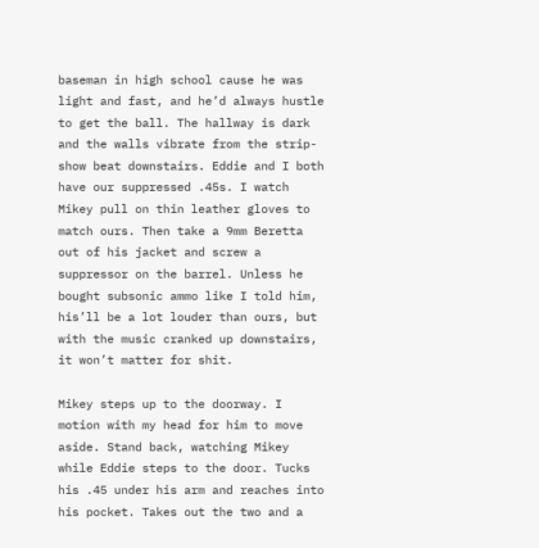baseman in high school cause he was light and fast, and he’d always hustle to get the ball. The hallway is dark and the walls vibrate from the strip-show beat downstairs. Eddie and I both have our suppressed .45s. I watch Mikey pull on thin leather gloves to match ours. Then take a 9mm Beretta out of his jacket and screw a suppressor on the barrel. Unless he bought subsonic ammo like I told him, his’ll be a lot louder than ours, but with the music cranked up downstairs, it won’t matter for shit.

Mikey steps up to the doorway. I motion with my head for him to move aside. Stand back, watching Mikey while Eddie steps to the door. Tucks his .45 under his arm and reaches into his pocket. Takes out the two and a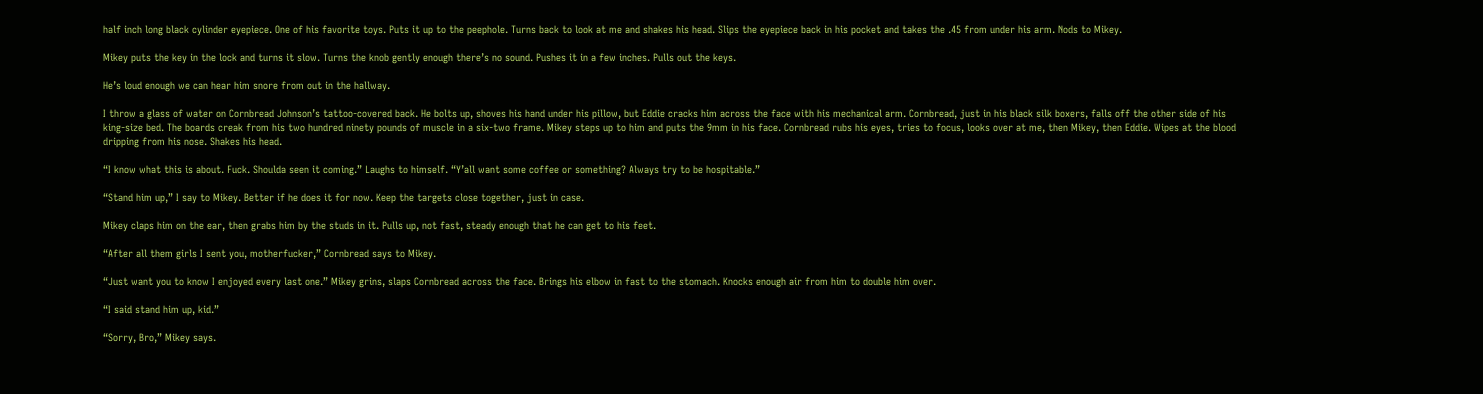half inch long black cylinder eyepiece. One of his favorite toys. Puts it up to the peephole. Turns back to look at me and shakes his head. Slips the eyepiece back in his pocket and takes the .45 from under his arm. Nods to Mikey.

Mikey puts the key in the lock and turns it slow. Turns the knob gently enough there’s no sound. Pushes it in a few inches. Pulls out the keys.

He’s loud enough we can hear him snore from out in the hallway.

I throw a glass of water on Cornbread Johnson’s tattoo-covered back. He bolts up, shoves his hand under his pillow, but Eddie cracks him across the face with his mechanical arm. Cornbread, just in his black silk boxers, falls off the other side of his king-size bed. The boards creak from his two hundred ninety pounds of muscle in a six-two frame. Mikey steps up to him and puts the 9mm in his face. Cornbread rubs his eyes, tries to focus, looks over at me, then Mikey, then Eddie. Wipes at the blood dripping from his nose. Shakes his head.

“I know what this is about. Fuck. Shoulda seen it coming.” Laughs to himself. “Y’all want some coffee or something? Always try to be hospitable.”

“Stand him up,” I say to Mikey. Better if he does it for now. Keep the targets close together, just in case.

Mikey claps him on the ear, then grabs him by the studs in it. Pulls up, not fast, steady enough that he can get to his feet.

“After all them girls I sent you, motherfucker,” Cornbread says to Mikey.

“Just want you to know I enjoyed every last one.” Mikey grins, slaps Cornbread across the face. Brings his elbow in fast to the stomach. Knocks enough air from him to double him over.

“I said stand him up, kid.”

“Sorry, Bro,” Mikey says.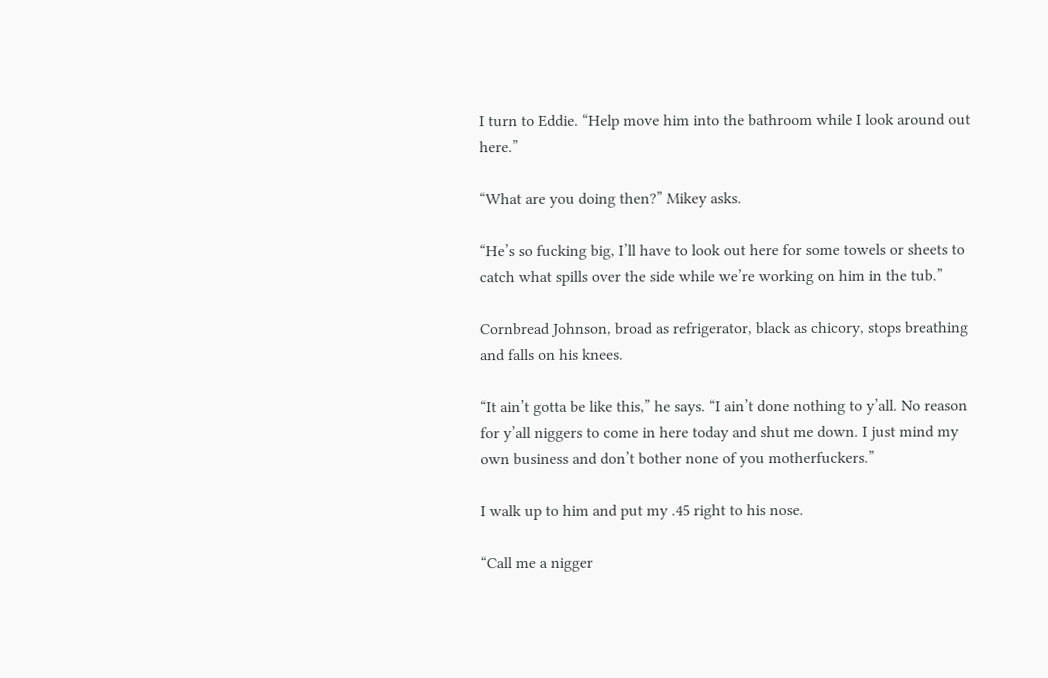I turn to Eddie. “Help move him into the bathroom while I look around out here.”

“What are you doing then?” Mikey asks.

“He’s so fucking big, I’ll have to look out here for some towels or sheets to catch what spills over the side while we’re working on him in the tub.”

Cornbread Johnson, broad as refrigerator, black as chicory, stops breathing and falls on his knees.

“It ain’t gotta be like this,” he says. “I ain’t done nothing to y’all. No reason for y’all niggers to come in here today and shut me down. I just mind my own business and don’t bother none of you motherfuckers.”

I walk up to him and put my .45 right to his nose.

“Call me a nigger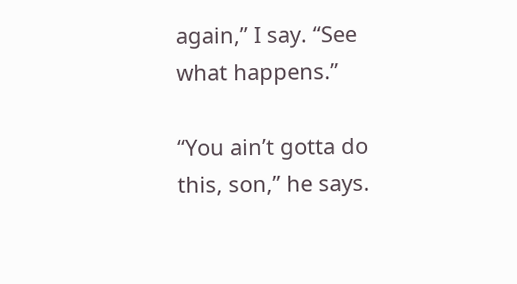again,” I say. “See what happens.”

“You ain’t gotta do this, son,” he says.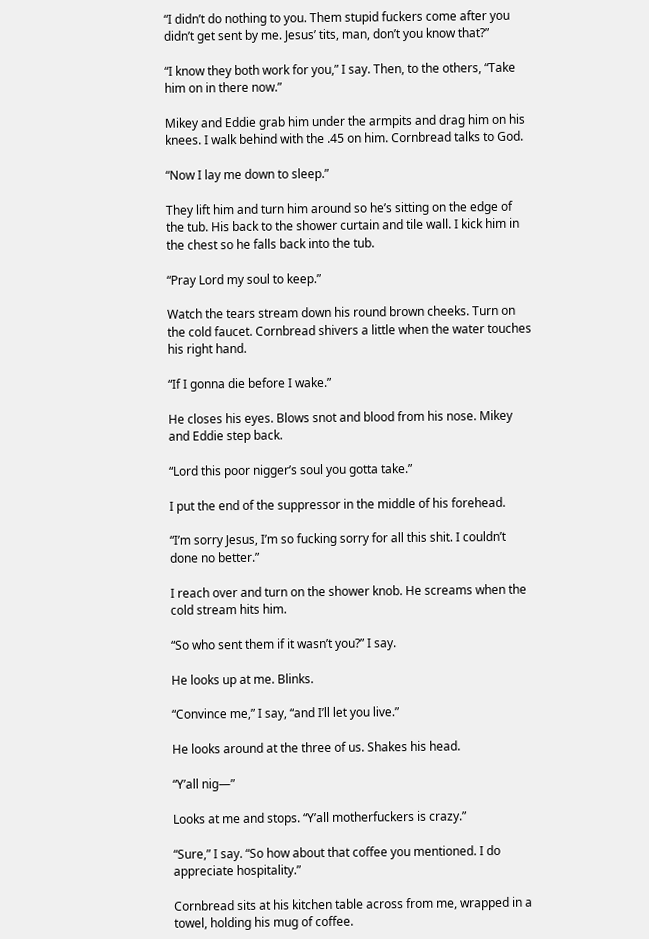“I didn’t do nothing to you. Them stupid fuckers come after you didn’t get sent by me. Jesus’ tits, man, don’t you know that?”

“I know they both work for you,” I say. Then, to the others, “Take him on in there now.”

Mikey and Eddie grab him under the armpits and drag him on his knees. I walk behind with the .45 on him. Cornbread talks to God.

“Now I lay me down to sleep.”

They lift him and turn him around so he’s sitting on the edge of the tub. His back to the shower curtain and tile wall. I kick him in the chest so he falls back into the tub.

“Pray Lord my soul to keep.”

Watch the tears stream down his round brown cheeks. Turn on the cold faucet. Cornbread shivers a little when the water touches his right hand.

“If I gonna die before I wake.”

He closes his eyes. Blows snot and blood from his nose. Mikey and Eddie step back.

“Lord this poor nigger’s soul you gotta take.”

I put the end of the suppressor in the middle of his forehead.

“I’m sorry Jesus, I’m so fucking sorry for all this shit. I couldn’t done no better.”

I reach over and turn on the shower knob. He screams when the cold stream hits him.

“So who sent them if it wasn’t you?” I say.

He looks up at me. Blinks.

“Convince me,” I say, “and I’ll let you live.”

He looks around at the three of us. Shakes his head.

“Y’all nig—”

Looks at me and stops. “Y’all motherfuckers is crazy.”

“Sure,” I say. “So how about that coffee you mentioned. I do appreciate hospitality.”

Cornbread sits at his kitchen table across from me, wrapped in a towel, holding his mug of coffee.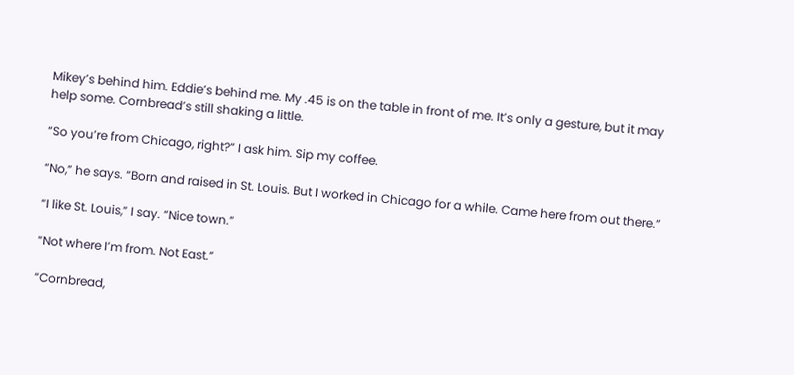Mikey’s behind him. Eddie’s behind me. My .45 is on the table in front of me. It’s only a gesture, but it may help some. Cornbread’s still shaking a little.

“So you’re from Chicago, right?” I ask him. Sip my coffee.

“No,” he says. “Born and raised in St. Louis. But I worked in Chicago for a while. Came here from out there.”

“I like St. Louis,” I say. “Nice town.”

“Not where I’m from. Not East.”

“Cornbread,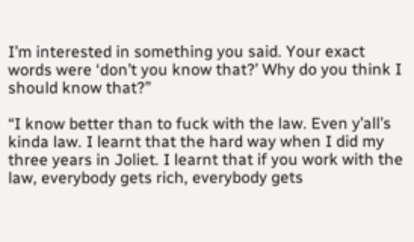I’m interested in something you said. Your exact words were ‘don’t you know that?’ Why do you think I should know that?”

“I know better than to fuck with the law. Even y’all’s kinda law. I learnt that the hard way when I did my three years in Joliet. I learnt that if you work with the law, everybody gets rich, everybody gets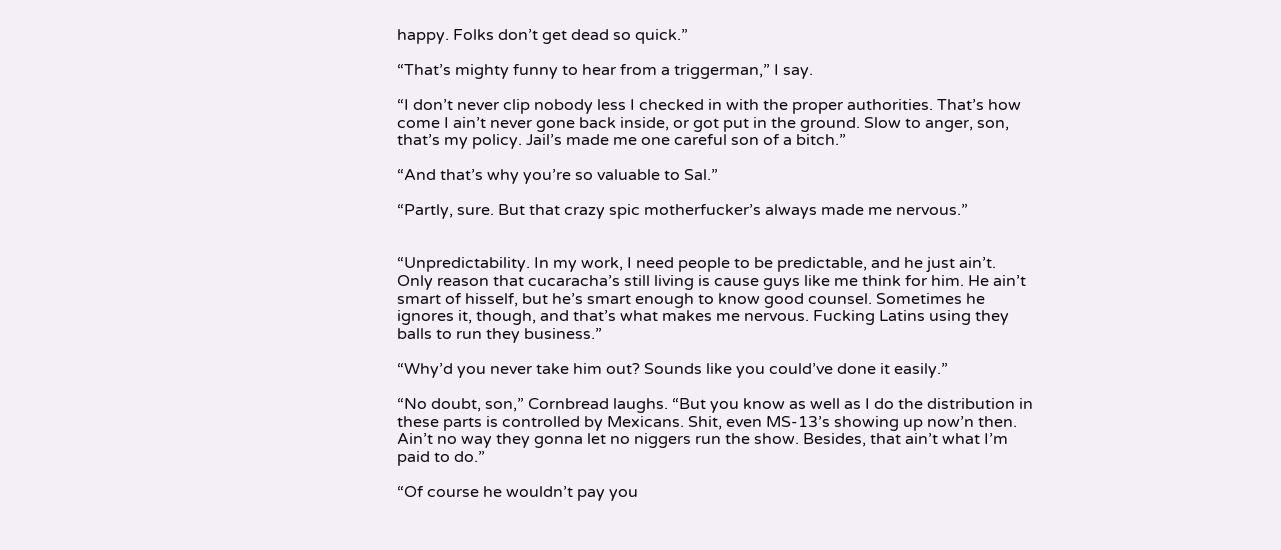happy. Folks don’t get dead so quick.”

“That’s mighty funny to hear from a triggerman,” I say.

“I don’t never clip nobody less I checked in with the proper authorities. That’s how come I ain’t never gone back inside, or got put in the ground. Slow to anger, son, that’s my policy. Jail’s made me one careful son of a bitch.”

“And that’s why you’re so valuable to Sal.”

“Partly, sure. But that crazy spic motherfucker’s always made me nervous.”


“Unpredictability. In my work, I need people to be predictable, and he just ain’t. Only reason that cucaracha’s still living is cause guys like me think for him. He ain’t smart of hisself, but he’s smart enough to know good counsel. Sometimes he ignores it, though, and that’s what makes me nervous. Fucking Latins using they balls to run they business.”

“Why’d you never take him out? Sounds like you could’ve done it easily.”

“No doubt, son,” Cornbread laughs. “But you know as well as I do the distribution in these parts is controlled by Mexicans. Shit, even MS-13’s showing up now’n then. Ain’t no way they gonna let no niggers run the show. Besides, that ain’t what I’m paid to do.”

“Of course he wouldn’t pay you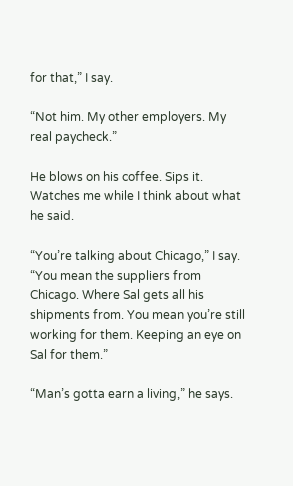for that,” I say.

“Not him. My other employers. My real paycheck.”

He blows on his coffee. Sips it. Watches me while I think about what he said.

“You’re talking about Chicago,” I say. “You mean the suppliers from Chicago. Where Sal gets all his shipments from. You mean you’re still working for them. Keeping an eye on Sal for them.”

“Man’s gotta earn a living,” he says.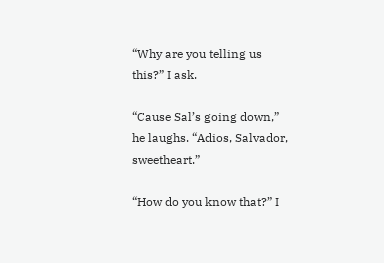“Why are you telling us this?” I ask.

“Cause Sal’s going down,” he laughs. “Adios, Salvador, sweetheart.”

“How do you know that?” I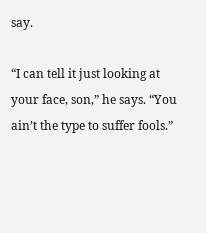say.

“I can tell it just looking at your face, son,” he says. “You ain’t the type to suffer fools.”